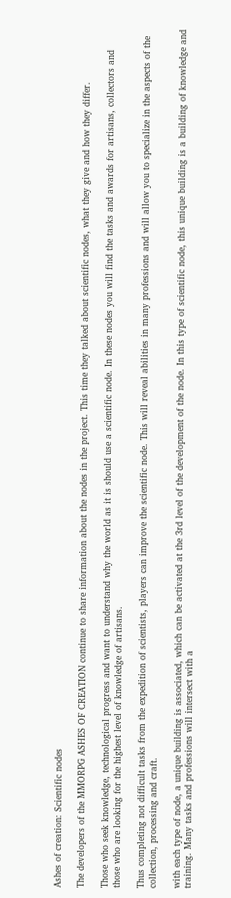Ashes of creation: Scientific nodes

The developers of the MMORPG ASHES OF CREATION continue to share information about the nodes in the project. This time they talked about scientific nodes, what they give and how they differ.

Those who seek knowledge, technological progress and want to understand why the world as it is should use a scientific node. In these nodes you will find the tasks and awards for artisans, collectors and those who are looking for the highest level of knowledge of artisans.

Thus completing not difficult tasks from the expedition of scientists, players can improve the scientific node. This will reveal abilities in many professions and will allow you to specialize in the aspects of the collection, processing and craft.

with each type of node, a unique building is associated, which can be activated at the 3rd level of the development of the node. In this type of scientific node, this unique building is a building of knowledge and training. Many tasks and professions will intersect with a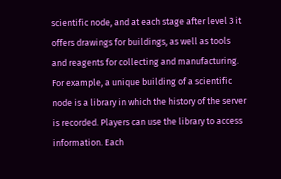scientific node, and at each stage after level 3 it offers drawings for buildings, as well as tools and reagents for collecting and manufacturing. For example, a unique building of a scientific node is a library in which the history of the server is recorded. Players can use the library to access information. Each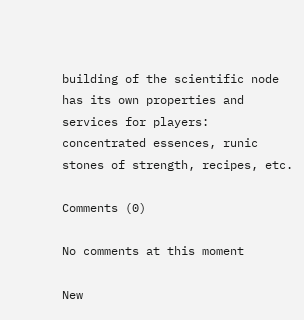building of the scientific node has its own properties and services for players: concentrated essences, runic stones of strength, recipes, etc.

Comments (0)

No comments at this moment

New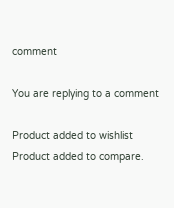comment

You are replying to a comment

Product added to wishlist
Product added to compare.